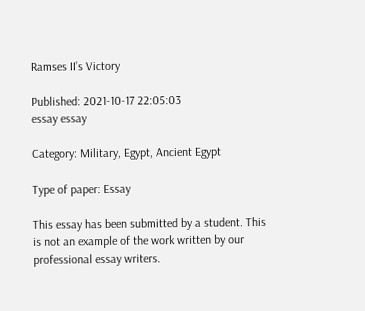Ramses II’s Victory

Published: 2021-10-17 22:05:03
essay essay

Category: Military, Egypt, Ancient Egypt

Type of paper: Essay

This essay has been submitted by a student. This is not an example of the work written by our professional essay writers.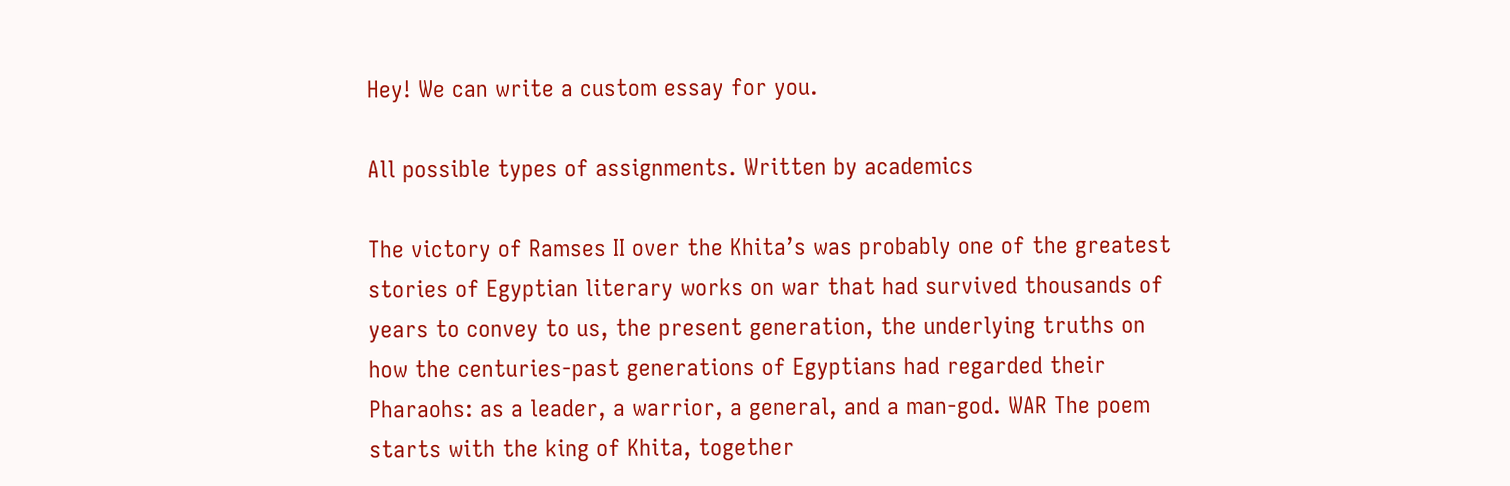Hey! We can write a custom essay for you.

All possible types of assignments. Written by academics

The victory of Ramses II over the Khita’s was probably one of the greatest stories of Egyptian literary works on war that had survived thousands of years to convey to us, the present generation, the underlying truths on how the centuries-past generations of Egyptians had regarded their Pharaohs: as a leader, a warrior, a general, and a man-god. WAR The poem starts with the king of Khita, together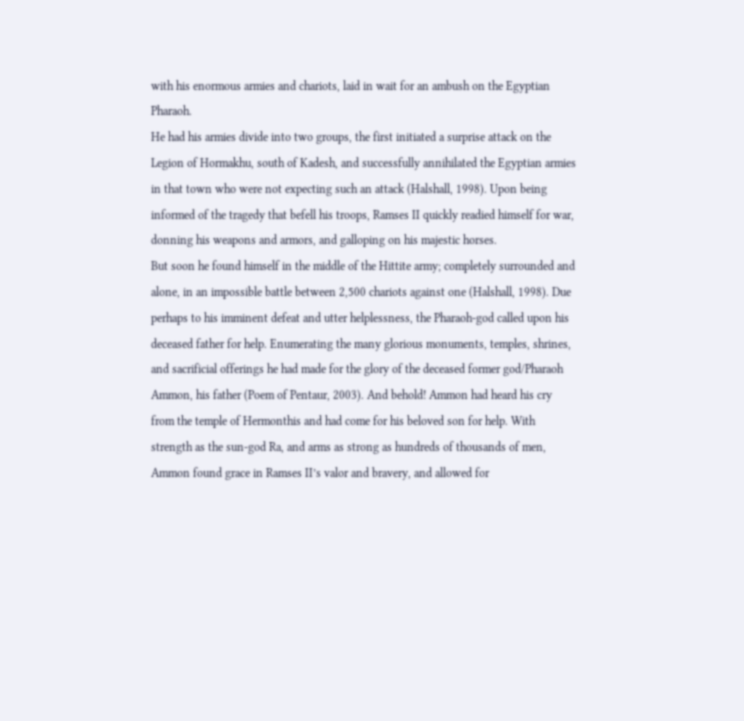with his enormous armies and chariots, laid in wait for an ambush on the Egyptian Pharaoh.
He had his armies divide into two groups, the first initiated a surprise attack on the Legion of Hormakhu, south of Kadesh, and successfully annihilated the Egyptian armies in that town who were not expecting such an attack (Halshall, 1998). Upon being informed of the tragedy that befell his troops, Ramses II quickly readied himself for war, donning his weapons and armors, and galloping on his majestic horses.
But soon he found himself in the middle of the Hittite army; completely surrounded and alone, in an impossible battle between 2,500 chariots against one (Halshall, 1998). Due perhaps to his imminent defeat and utter helplessness, the Pharaoh-god called upon his deceased father for help. Enumerating the many glorious monuments, temples, shrines, and sacrificial offerings he had made for the glory of the deceased former god/Pharaoh Ammon, his father (Poem of Pentaur, 2003). And behold! Ammon had heard his cry from the temple of Hermonthis and had come for his beloved son for help. With strength as the sun-god Ra, and arms as strong as hundreds of thousands of men, Ammon found grace in Ramses II’s valor and bravery, and allowed for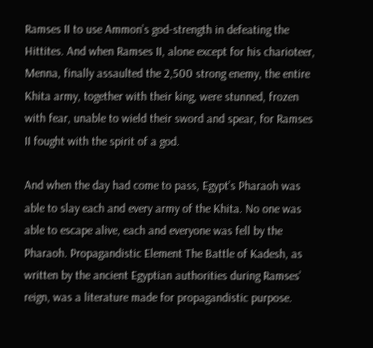Ramses II to use Ammon’s god-strength in defeating the Hittites. And when Ramses II, alone except for his charioteer, Menna, finally assaulted the 2,500 strong enemy, the entire Khita army, together with their king, were stunned, frozen with fear, unable to wield their sword and spear, for Ramses II fought with the spirit of a god.

And when the day had come to pass, Egypt’s Pharaoh was able to slay each and every army of the Khita. No one was able to escape alive, each and everyone was fell by the Pharaoh. Propagandistic Element The Battle of Kadesh, as written by the ancient Egyptian authorities during Ramses’ reign, was a literature made for propagandistic purpose.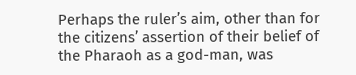Perhaps the ruler’s aim, other than for the citizens’ assertion of their belief of the Pharaoh as a god-man, was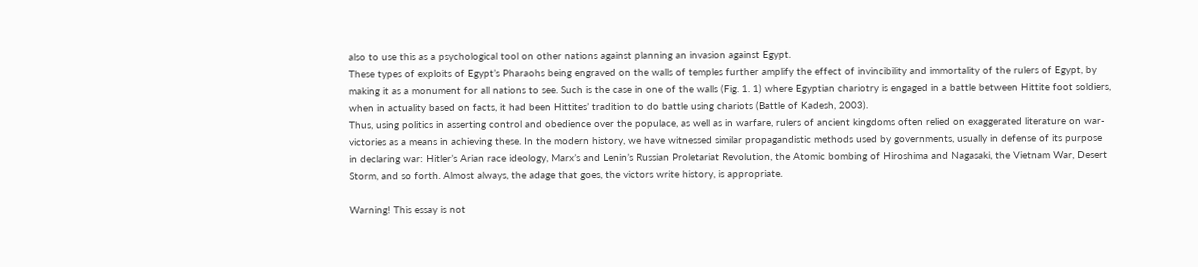also to use this as a psychological tool on other nations against planning an invasion against Egypt.
These types of exploits of Egypt’s Pharaohs being engraved on the walls of temples further amplify the effect of invincibility and immortality of the rulers of Egypt, by making it as a monument for all nations to see. Such is the case in one of the walls (Fig. 1. 1) where Egyptian chariotry is engaged in a battle between Hittite foot soldiers, when in actuality based on facts, it had been Hittites’ tradition to do battle using chariots (Battle of Kadesh, 2003).
Thus, using politics in asserting control and obedience over the populace, as well as in warfare, rulers of ancient kingdoms often relied on exaggerated literature on war-victories as a means in achieving these. In the modern history, we have witnessed similar propagandistic methods used by governments, usually in defense of its purpose in declaring war: Hitler’s Arian race ideology, Marx’s and Lenin’s Russian Proletariat Revolution, the Atomic bombing of Hiroshima and Nagasaki, the Vietnam War, Desert Storm, and so forth. Almost always, the adage that goes, the victors write history, is appropriate.

Warning! This essay is not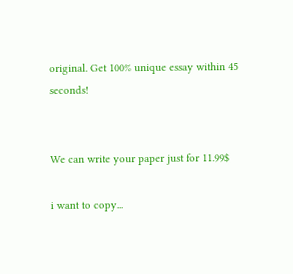original. Get 100% unique essay within 45 seconds!


We can write your paper just for 11.99$

i want to copy...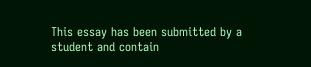This essay has been submitted by a student and contain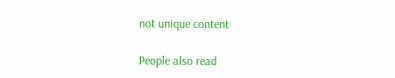not unique content

People also read